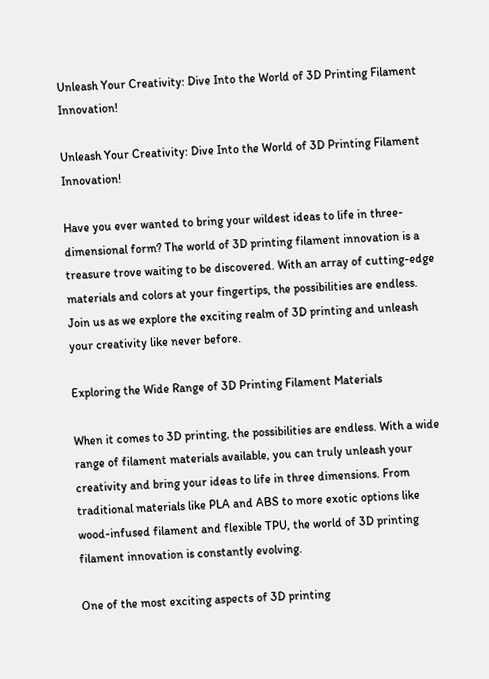Unleash Your Creativity: Dive Into the World of 3D Printing Filament Innovation!

Unleash Your Creativity: Dive Into the World of 3D Printing Filament Innovation!

Have you ever wanted to bring your wildest ideas to life in three-dimensional form? The world of 3D printing filament innovation is a treasure trove waiting to be discovered. With an array of cutting-edge materials and colors at your fingertips, the possibilities are endless. Join us as we explore the exciting realm of 3D printing and unleash your creativity like never before.

Exploring the Wide Range of 3D Printing Filament Materials

When it comes to 3D printing, the possibilities are endless. With a wide range of filament materials available, you can truly unleash your creativity and bring your ideas to life in three dimensions. From traditional materials like PLA and ABS to more exotic options like wood-infused filament and flexible TPU, the world of 3D printing filament innovation is constantly evolving.

One of the most exciting aspects of 3D printing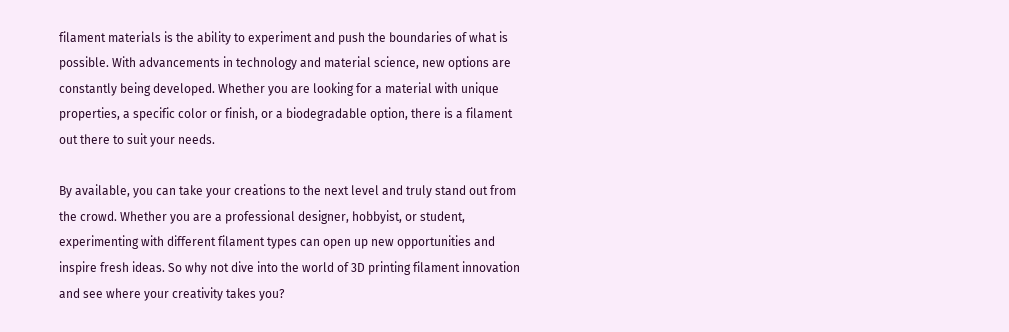filament materials is the ability to experiment and push the boundaries of what is possible. With advancements in technology and material science, new options are constantly being developed. Whether you are looking for a material with unique properties, a specific color or finish, or a biodegradable option, there is a filament out there to suit your needs.

By available, you can take your creations to the next level and truly stand out from the crowd. Whether you are a professional designer, hobbyist, or student, experimenting with different filament types can open up new opportunities and inspire fresh ideas. So why not dive into the world of 3D printing filament innovation and see where your creativity takes you?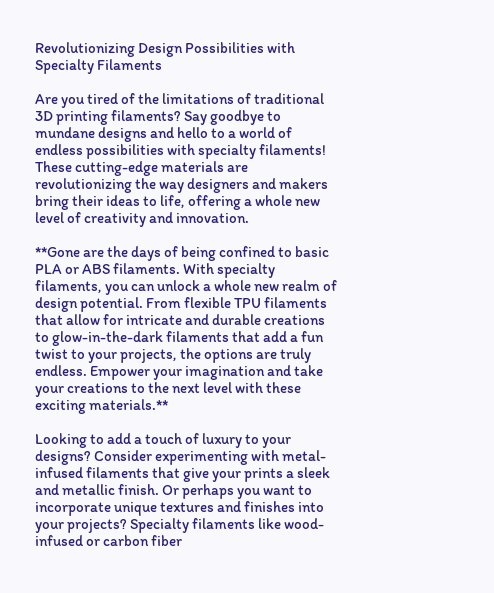Revolutionizing Design Possibilities with Specialty Filaments

Are you tired of the limitations of traditional 3D printing filaments? Say goodbye to mundane designs and hello to a world of endless possibilities with specialty filaments! These cutting-edge materials are revolutionizing the way designers and makers bring their ideas to life, offering a whole new level of creativity and innovation.

**Gone are the days of being confined to basic PLA or ABS filaments. With specialty filaments, you can unlock a whole new realm of design potential. From flexible TPU filaments that allow for intricate and durable creations to glow-in-the-dark filaments that add a fun twist to your projects, the options are truly endless. Empower your imagination and take your creations to the next level with these exciting materials.**

Looking to add a touch of luxury to your designs? Consider experimenting with metal-infused filaments that give your prints a sleek and metallic finish. Or perhaps you want to incorporate unique textures and finishes into your projects? Specialty filaments like wood-infused or carbon fiber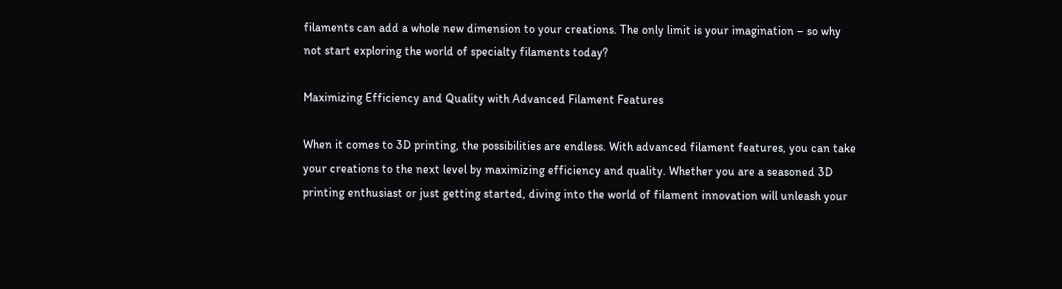filaments can add a whole new dimension to your creations. The only limit is your imagination – so why not start exploring the world of specialty filaments today?

Maximizing Efficiency and Quality with Advanced Filament Features

When it comes to 3D printing, the possibilities are endless. With advanced filament features, you can take your creations to the next level by maximizing efficiency and quality. Whether you are a seasoned 3D printing enthusiast or just getting started, diving into the world of filament innovation will unleash your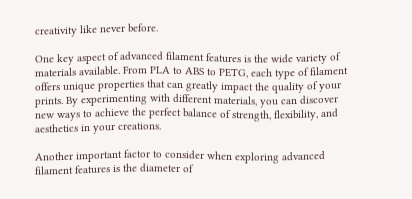creativity like never before.

One key aspect of advanced filament features is the wide variety of materials available. From PLA to ABS to PETG, each type of filament offers unique properties that can greatly impact the quality of your prints. By experimenting with different materials, you can discover new ways to achieve the perfect balance of strength, flexibility, and aesthetics in your creations.

Another important factor to consider when exploring advanced filament features is the diameter of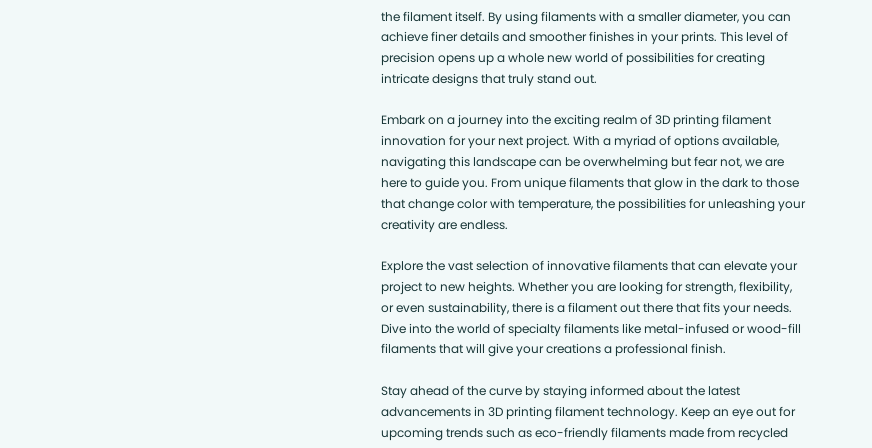the filament itself. By using filaments with a smaller diameter, you can achieve finer details and smoother finishes in your prints. This level of precision opens up a whole new world of possibilities for creating intricate designs that truly stand out.

Embark on a journey into the exciting realm of 3D printing filament innovation for your next project. With a myriad of options available, navigating this landscape can be overwhelming but fear not, we are here to guide you. From unique filaments that glow in the dark to those that change color with temperature, the possibilities for unleashing your creativity are endless.

Explore the vast selection of innovative filaments that can elevate your project to new heights. Whether you are looking for strength, flexibility, or even sustainability, there is a filament out there that fits your needs. Dive into the world of specialty filaments like metal-infused or wood-fill filaments that will give your creations a professional finish.

Stay ahead of the curve by staying informed about the latest advancements in 3D printing filament technology. Keep an eye out for upcoming trends such as eco-friendly filaments made from recycled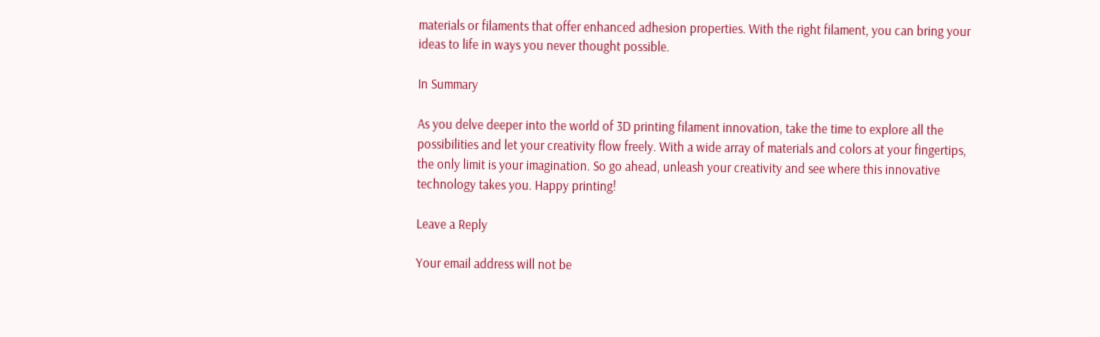materials or filaments that offer enhanced adhesion properties. With the right filament, you can bring your ideas to life in ways you never thought possible.

In Summary

As you delve deeper into the world of 3D printing filament innovation, take the time to explore all the possibilities and let your creativity flow freely. With a wide array of materials and colors at your fingertips, the only limit is your imagination. So go ahead, unleash your creativity and see where this innovative technology takes you. Happy printing!

Leave a Reply

Your email address will not be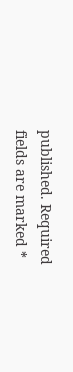published. Required fields are marked *